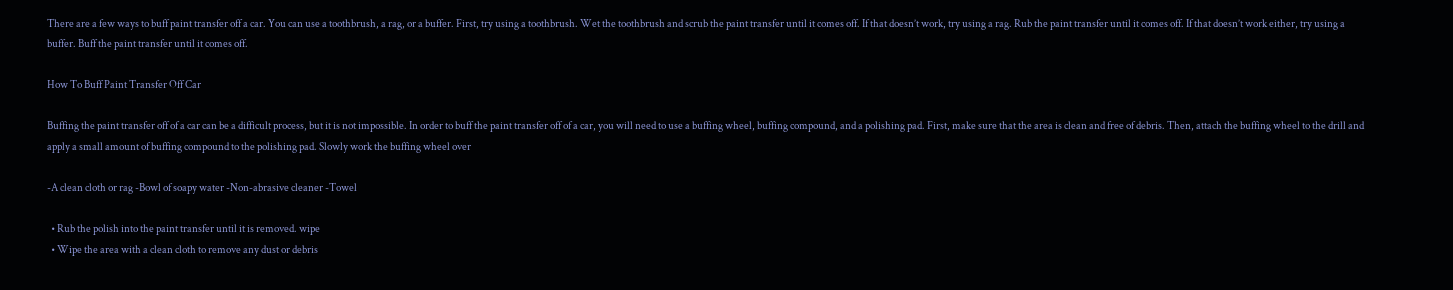There are a few ways to buff paint transfer off a car. You can use a toothbrush, a rag, or a buffer. First, try using a toothbrush. Wet the toothbrush and scrub the paint transfer until it comes off. If that doesn’t work, try using a rag. Rub the paint transfer until it comes off. If that doesn’t work either, try using a buffer. Buff the paint transfer until it comes off.

How To Buff Paint Transfer Off Car

Buffing the paint transfer off of a car can be a difficult process, but it is not impossible. In order to buff the paint transfer off of a car, you will need to use a buffing wheel, buffing compound, and a polishing pad. First, make sure that the area is clean and free of debris. Then, attach the buffing wheel to the drill and apply a small amount of buffing compound to the polishing pad. Slowly work the buffing wheel over

-A clean cloth or rag -Bowl of soapy water -Non-abrasive cleaner -Towel

  • Rub the polish into the paint transfer until it is removed. wipe
  • Wipe the area with a clean cloth to remove any dust or debris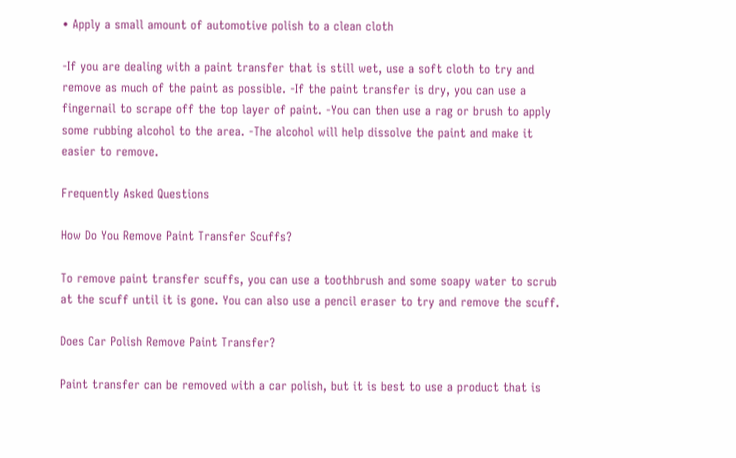• Apply a small amount of automotive polish to a clean cloth

-If you are dealing with a paint transfer that is still wet, use a soft cloth to try and remove as much of the paint as possible. -If the paint transfer is dry, you can use a fingernail to scrape off the top layer of paint. -You can then use a rag or brush to apply some rubbing alcohol to the area. -The alcohol will help dissolve the paint and make it easier to remove.

Frequently Asked Questions

How Do You Remove Paint Transfer Scuffs?

To remove paint transfer scuffs, you can use a toothbrush and some soapy water to scrub at the scuff until it is gone. You can also use a pencil eraser to try and remove the scuff.

Does Car Polish Remove Paint Transfer?

Paint transfer can be removed with a car polish, but it is best to use a product that is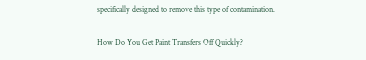specifically designed to remove this type of contamination.

How Do You Get Paint Transfers Off Quickly?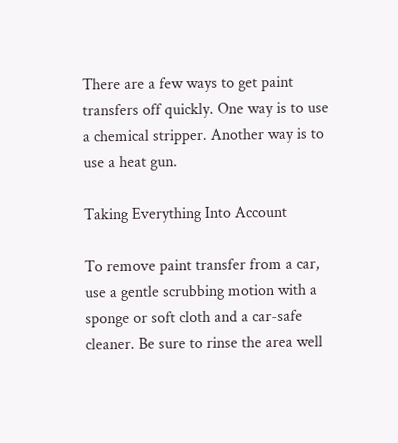There are a few ways to get paint transfers off quickly. One way is to use a chemical stripper. Another way is to use a heat gun.

Taking Everything Into Account

To remove paint transfer from a car, use a gentle scrubbing motion with a sponge or soft cloth and a car-safe cleaner. Be sure to rinse the area well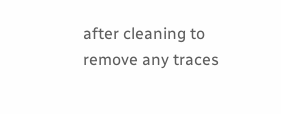after cleaning to remove any traces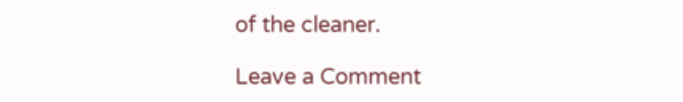of the cleaner.

Leave a Comment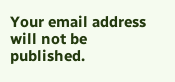Your email address will not be published.